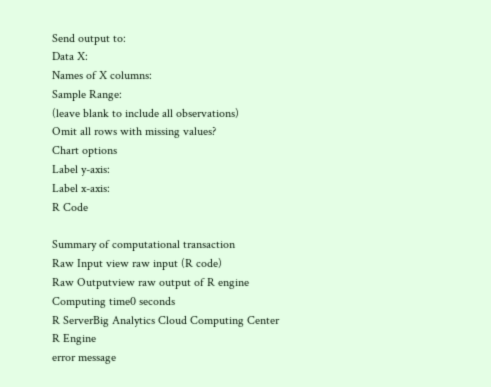Send output to:
Data X:
Names of X columns:
Sample Range:
(leave blank to include all observations)
Omit all rows with missing values?
Chart options
Label y-axis:
Label x-axis:
R Code

Summary of computational transaction
Raw Input view raw input (R code)
Raw Outputview raw output of R engine
Computing time0 seconds
R ServerBig Analytics Cloud Computing Center
R Engine
error message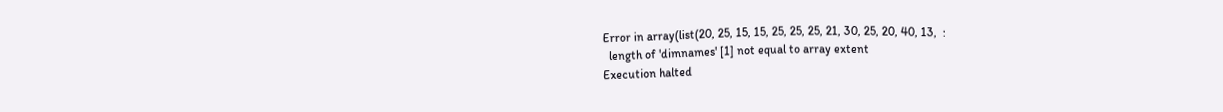Error in array(list(20, 25, 15, 15, 25, 25, 25, 21, 30, 25, 20, 40, 13,  :
  length of 'dimnames' [1] not equal to array extent
Execution halted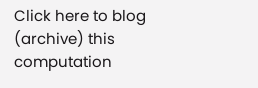Click here to blog (archive) this computation